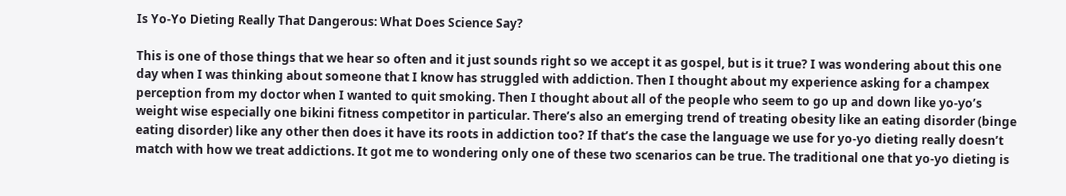Is Yo-Yo Dieting Really That Dangerous: What Does Science Say?

This is one of those things that we hear so often and it just sounds right so we accept it as gospel, but is it true? I was wondering about this one day when I was thinking about someone that I know has struggled with addiction. Then I thought about my experience asking for a champex perception from my doctor when I wanted to quit smoking. Then I thought about all of the people who seem to go up and down like yo-yo’s weight wise especially one bikini fitness competitor in particular. There’s also an emerging trend of treating obesity like an eating disorder (binge eating disorder) like any other then does it have its roots in addiction too? If that’s the case the language we use for yo-yo dieting really doesn’t match with how we treat addictions. It got me to wondering only one of these two scenarios can be true. The traditional one that yo-yo dieting is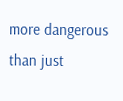more dangerous than just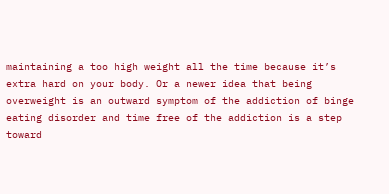maintaining a too high weight all the time because it’s extra hard on your body. Or a newer idea that being overweight is an outward symptom of the addiction of binge eating disorder and time free of the addiction is a step toward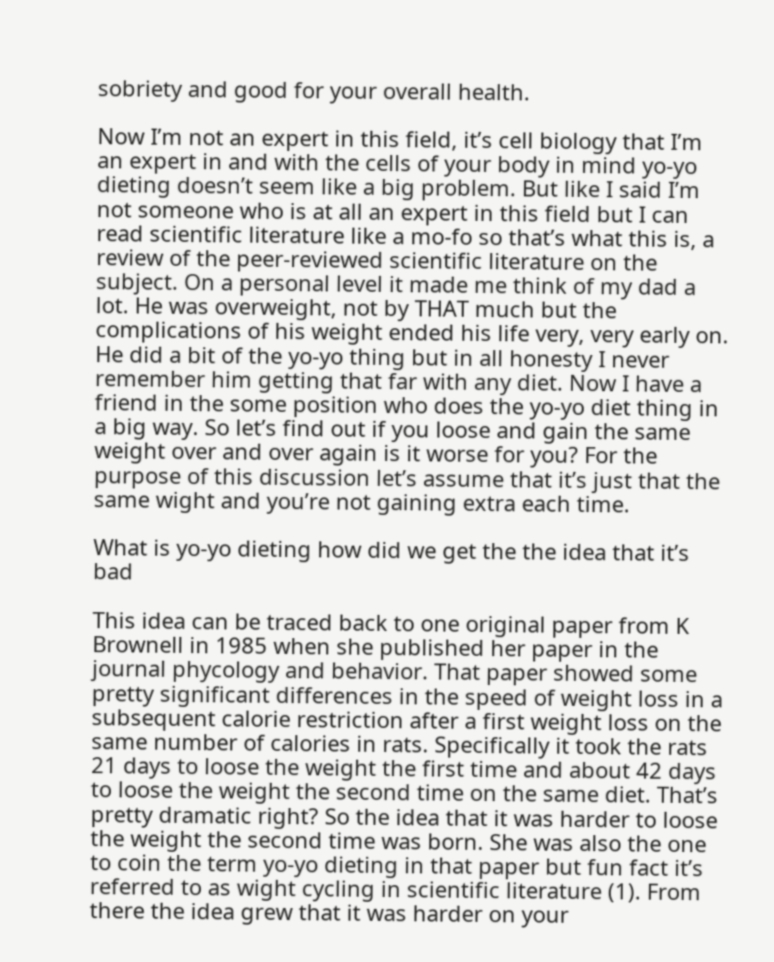sobriety and good for your overall health.

Now I’m not an expert in this field, it’s cell biology that I’m an expert in and with the cells of your body in mind yo-yo dieting doesn’t seem like a big problem. But like I said I’m not someone who is at all an expert in this field but I can read scientific literature like a mo-fo so that’s what this is, a review of the peer-reviewed scientific literature on the subject. On a personal level it made me think of my dad a lot. He was overweight, not by THAT much but the complications of his weight ended his life very, very early on. He did a bit of the yo-yo thing but in all honesty I never remember him getting that far with any diet. Now I have a friend in the some position who does the yo-yo diet thing in a big way. So let’s find out if you loose and gain the same weight over and over again is it worse for you? For the purpose of this discussion let’s assume that it’s just that the same wight and you’re not gaining extra each time.

What is yo-yo dieting how did we get the the idea that it’s bad

This idea can be traced back to one original paper from K Brownell in 1985 when she published her paper in the journal phycology and behavior. That paper showed some pretty significant differences in the speed of weight loss in a subsequent calorie restriction after a first weight loss on the same number of calories in rats. Specifically it took the rats 21 days to loose the weight the first time and about 42 days to loose the weight the second time on the same diet. That’s pretty dramatic right? So the idea that it was harder to loose the weight the second time was born. She was also the one to coin the term yo-yo dieting in that paper but fun fact it’s referred to as wight cycling in scientific literature (1). From there the idea grew that it was harder on your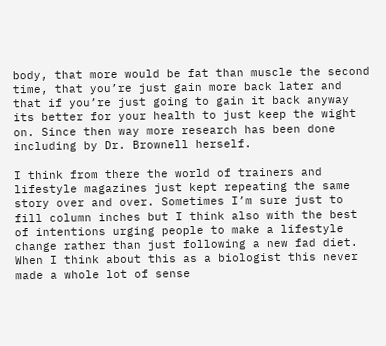body, that more would be fat than muscle the second time, that you’re just gain more back later and that if you’re just going to gain it back anyway its better for your health to just keep the wight on. Since then way more research has been done including by Dr. Brownell herself.

I think from there the world of trainers and lifestyle magazines just kept repeating the same story over and over. Sometimes I’m sure just to fill column inches but I think also with the best of intentions urging people to make a lifestyle change rather than just following a new fad diet. When I think about this as a biologist this never made a whole lot of sense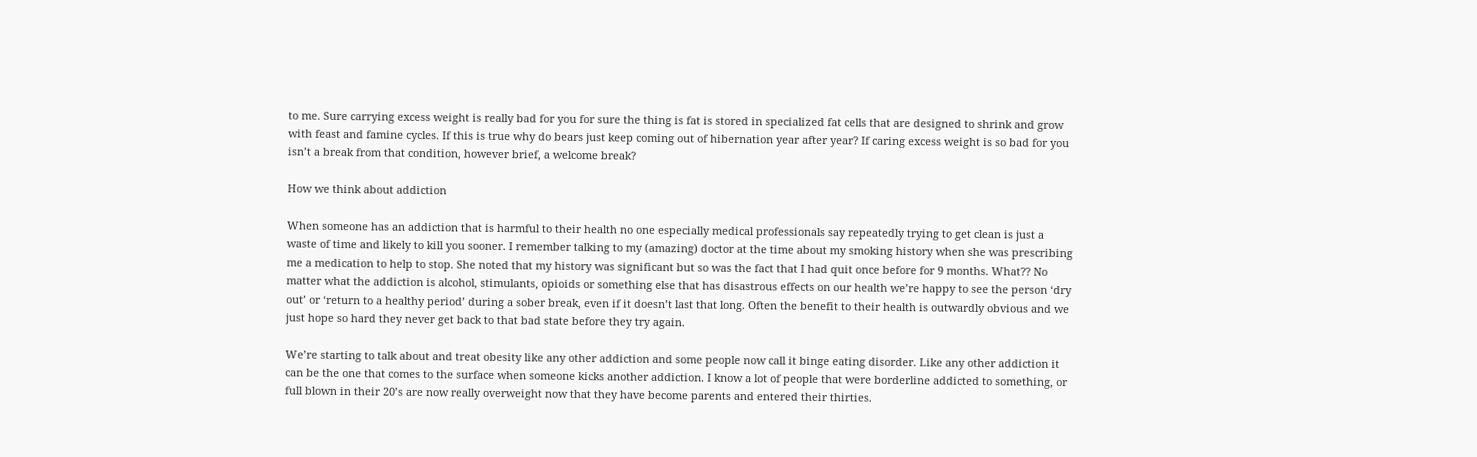to me. Sure carrying excess weight is really bad for you for sure the thing is fat is stored in specialized fat cells that are designed to shrink and grow with feast and famine cycles. If this is true why do bears just keep coming out of hibernation year after year? If caring excess weight is so bad for you isn’t a break from that condition, however brief, a welcome break?

How we think about addiction

When someone has an addiction that is harmful to their health no one especially medical professionals say repeatedly trying to get clean is just a waste of time and likely to kill you sooner. I remember talking to my (amazing) doctor at the time about my smoking history when she was prescribing me a medication to help to stop. She noted that my history was significant but so was the fact that I had quit once before for 9 months. What?? No matter what the addiction is alcohol, stimulants, opioids or something else that has disastrous effects on our health we’re happy to see the person ‘dry out’ or ‘return to a healthy period’ during a sober break, even if it doesn’t last that long. Often the benefit to their health is outwardly obvious and we just hope so hard they never get back to that bad state before they try again.

We’re starting to talk about and treat obesity like any other addiction and some people now call it binge eating disorder. Like any other addiction it can be the one that comes to the surface when someone kicks another addiction. I know a lot of people that were borderline addicted to something, or full blown in their 20’s are now really overweight now that they have become parents and entered their thirties.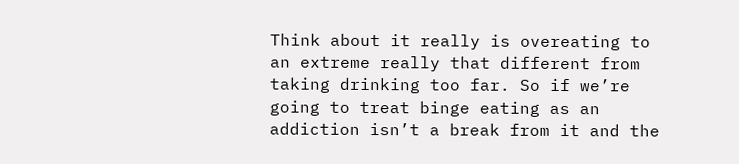Think about it really is overeating to an extreme really that different from taking drinking too far. So if we’re going to treat binge eating as an addiction isn’t a break from it and the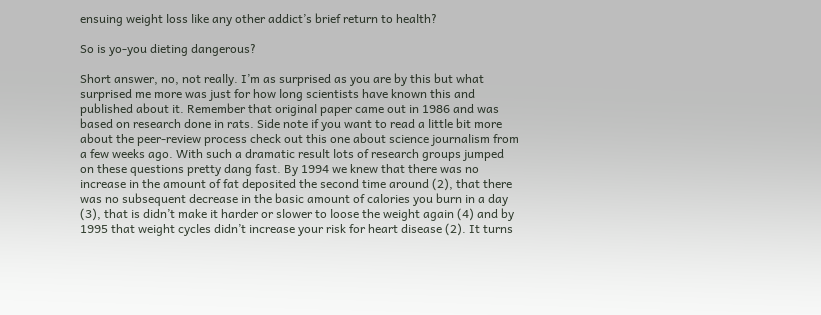ensuing weight loss like any other addict’s brief return to health?

So is yo-you dieting dangerous?

Short answer, no, not really. I’m as surprised as you are by this but what surprised me more was just for how long scientists have known this and published about it. Remember that original paper came out in 1986 and was based on research done in rats. Side note if you want to read a little bit more about the peer-review process check out this one about science journalism from a few weeks ago. With such a dramatic result lots of research groups jumped on these questions pretty dang fast. By 1994 we knew that there was no increase in the amount of fat deposited the second time around (2), that there was no subsequent decrease in the basic amount of calories you burn in a day (3), that is didn’t make it harder or slower to loose the weight again (4) and by 1995 that weight cycles didn’t increase your risk for heart disease (2). It turns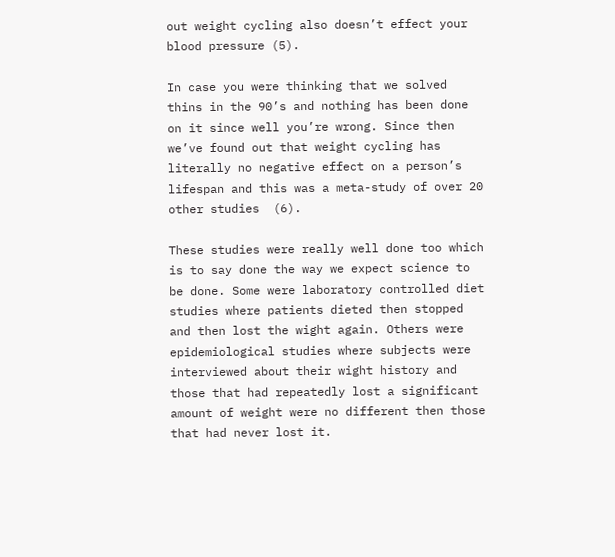out weight cycling also doesn’t effect your blood pressure (5).

In case you were thinking that we solved thins in the 90’s and nothing has been done on it since well you’re wrong. Since then we’ve found out that weight cycling has literally no negative effect on a person’s lifespan and this was a meta-study of over 20 other studies  (6).

These studies were really well done too which is to say done the way we expect science to be done. Some were laboratory controlled diet studies where patients dieted then stopped and then lost the wight again. Others were epidemiological studies where subjects were interviewed about their wight history and those that had repeatedly lost a significant amount of weight were no different then those that had never lost it.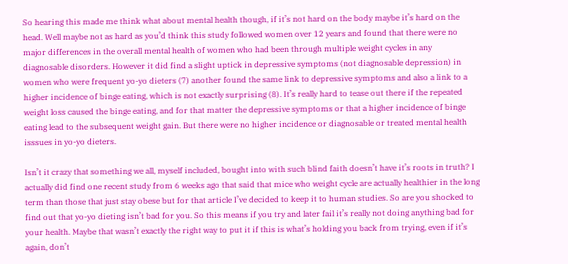So hearing this made me think what about mental health though, if it’s not hard on the body maybe it’s hard on the head. Well maybe not as hard as you’d think this study followed women over 12 years and found that there were no major differences in the overall mental health of women who had been through multiple weight cycles in any diagnosable disorders. However it did find a slight uptick in depressive symptoms (not diagnosable depression) in women who were frequent yo-yo dieters (7) another found the same link to depressive symptoms and also a link to a higher incidence of binge eating, which is not exactly surprising (8). It’s really hard to tease out there if the repeated weight loss caused the binge eating, and for that matter the depressive symptoms or that a higher incidence of binge eating lead to the subsequent weight gain. But there were no higher incidence or diagnosable or treated mental health isssues in yo-yo dieters.

Isn’t it crazy that something we all, myself included, bought into with such blind faith doesn’t have it’s roots in truth? I actually did find one recent study from 6 weeks ago that said that mice who weight cycle are actually healthier in the long term than those that just stay obese but for that article I’ve decided to keep it to human studies. So are you shocked to find out that yo-yo dieting isn’t bad for you. So this means if you try and later fail it’s really not doing anything bad for your health. Maybe that wasn’t exactly the right way to put it if this is what’s holding you back from trying, even if it’s again, don’t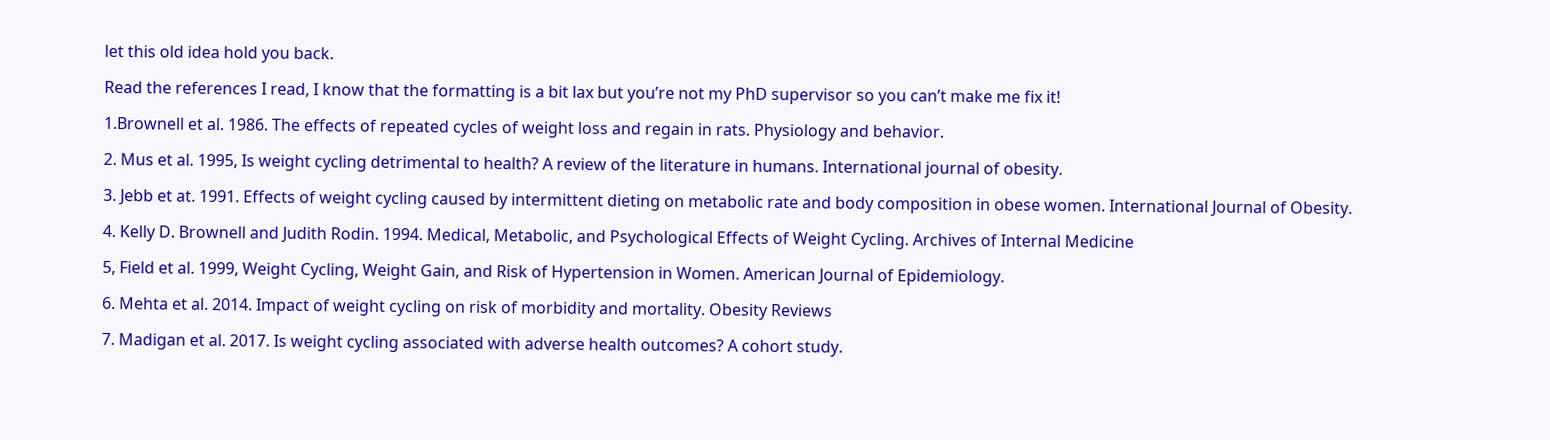let this old idea hold you back.

Read the references I read, I know that the formatting is a bit lax but you’re not my PhD supervisor so you can’t make me fix it!

1.Brownell et al. 1986. The effects of repeated cycles of weight loss and regain in rats. Physiology and behavior.

2. Mus et al. 1995, Is weight cycling detrimental to health? A review of the literature in humans. International journal of obesity.

3. Jebb et at. 1991. Effects of weight cycling caused by intermittent dieting on metabolic rate and body composition in obese women. International Journal of Obesity.

4. Kelly D. Brownell and Judith Rodin. 1994. Medical, Metabolic, and Psychological Effects of Weight Cycling. Archives of Internal Medicine

5, Field et al. 1999, Weight Cycling, Weight Gain, and Risk of Hypertension in Women. American Journal of Epidemiology.

6. Mehta et al. 2014. Impact of weight cycling on risk of morbidity and mortality. Obesity Reviews

7. Madigan et al. 2017. Is weight cycling associated with adverse health outcomes? A cohort study.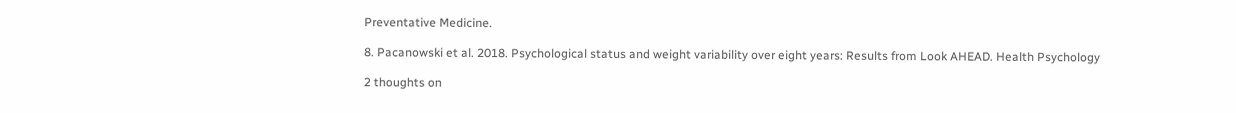Preventative Medicine.

8. Pacanowski et al. 2018. Psychological status and weight variability over eight years: Results from Look AHEAD. Health Psychology

2 thoughts on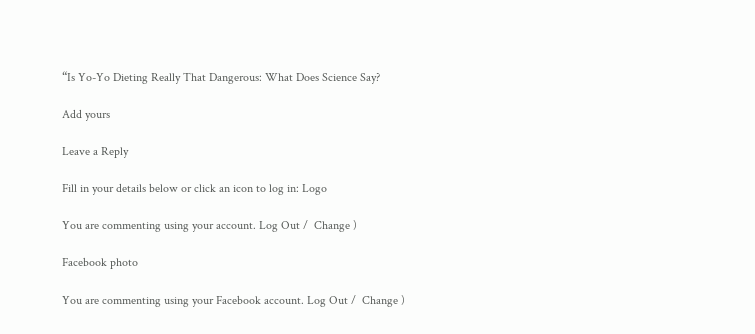“Is Yo-Yo Dieting Really That Dangerous: What Does Science Say?

Add yours

Leave a Reply

Fill in your details below or click an icon to log in: Logo

You are commenting using your account. Log Out /  Change )

Facebook photo

You are commenting using your Facebook account. Log Out /  Change )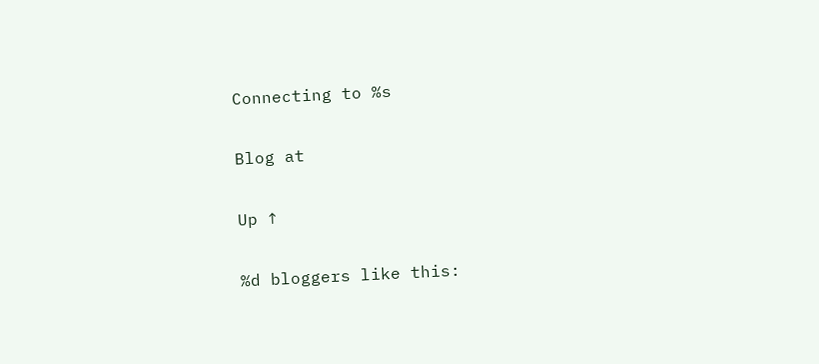Connecting to %s

Blog at

Up ↑

%d bloggers like this: